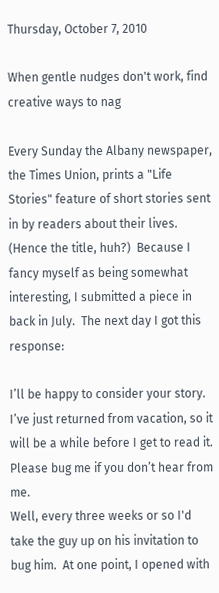Thursday, October 7, 2010

When gentle nudges don't work, find creative ways to nag

Every Sunday the Albany newspaper, the Times Union, prints a "Life Stories" feature of short stories sent in by readers about their lives.  (Hence the title, huh?)  Because I fancy myself as being somewhat interesting, I submitted a piece in back in July.  The next day I got this response:

I’ll be happy to consider your story. I’ve just returned from vacation, so it will be a while before I get to read it. Please bug me if you don’t hear from me.
Well, every three weeks or so I'd take the guy up on his invitation to bug him.  At one point, I opened with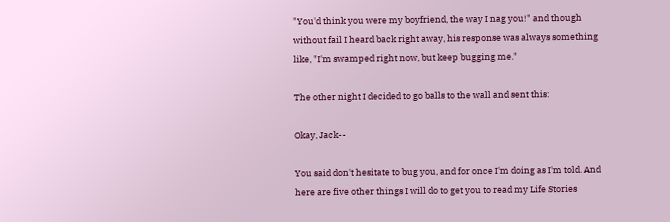"You'd think you were my boyfriend, the way I nag you!" and though without fail I heard back right away, his response was always something like, "I'm swamped right now, but keep bugging me."

The other night I decided to go balls to the wall and sent this:

Okay, Jack--

You said don't hesitate to bug you, and for once I'm doing as I'm told. And here are five other things I will do to get you to read my Life Stories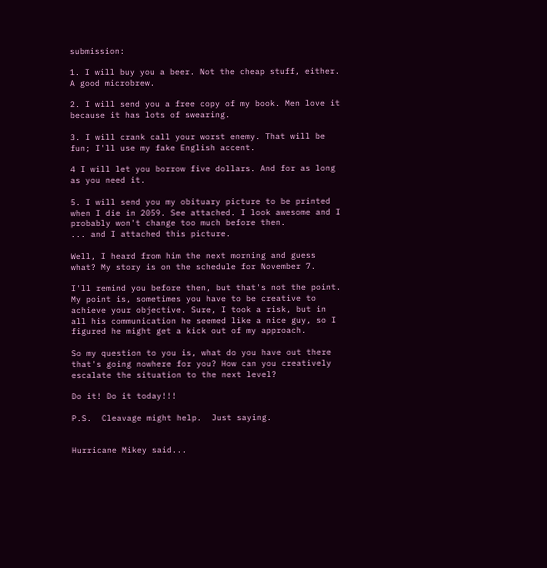submission:

1. I will buy you a beer. Not the cheap stuff, either. A good microbrew.

2. I will send you a free copy of my book. Men love it because it has lots of swearing.

3. I will crank call your worst enemy. That will be fun; I'll use my fake English accent.

4 I will let you borrow five dollars. And for as long as you need it.

5. I will send you my obituary picture to be printed when I die in 2059. See attached. I look awesome and I probably won't change too much before then.
... and I attached this picture.

Well, I heard from him the next morning and guess what? My story is on the schedule for November 7.

I'll remind you before then, but that's not the point. My point is, sometimes you have to be creative to achieve your objective. Sure, I took a risk, but in all his communication he seemed like a nice guy, so I figured he might get a kick out of my approach.

So my question to you is, what do you have out there that's going nowhere for you? How can you creatively escalate the situation to the next level?

Do it! Do it today!!!

P.S.  Cleavage might help.  Just saying.


Hurricane Mikey said...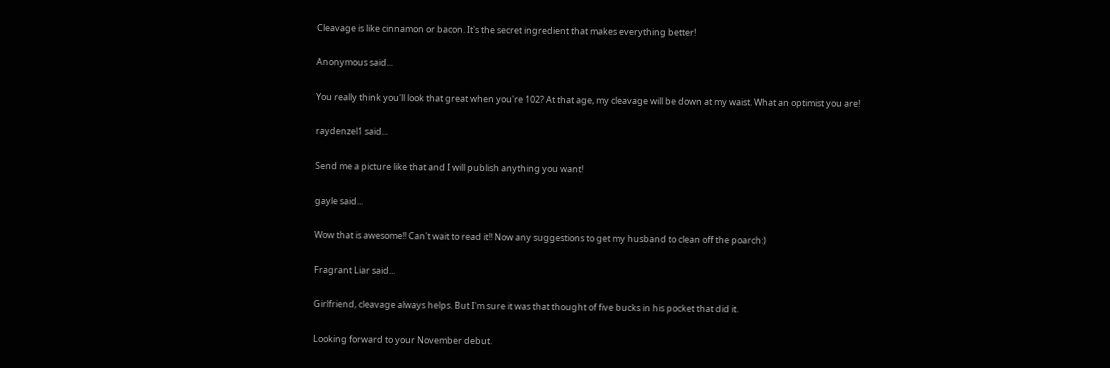Cleavage is like cinnamon or bacon. It's the secret ingredient that makes everything better!

Anonymous said...

You really think you'll look that great when you're 102? At that age, my cleavage will be down at my waist. What an optimist you are!

raydenzel1 said...

Send me a picture like that and I will publish anything you want!

gayle said...

Wow that is awesome!! Can't wait to read it!! Now any suggestions to get my husband to clean off the poarch:)

Fragrant Liar said...

Girlfriend, cleavage always helps. But I'm sure it was that thought of five bucks in his pocket that did it.

Looking forward to your November debut.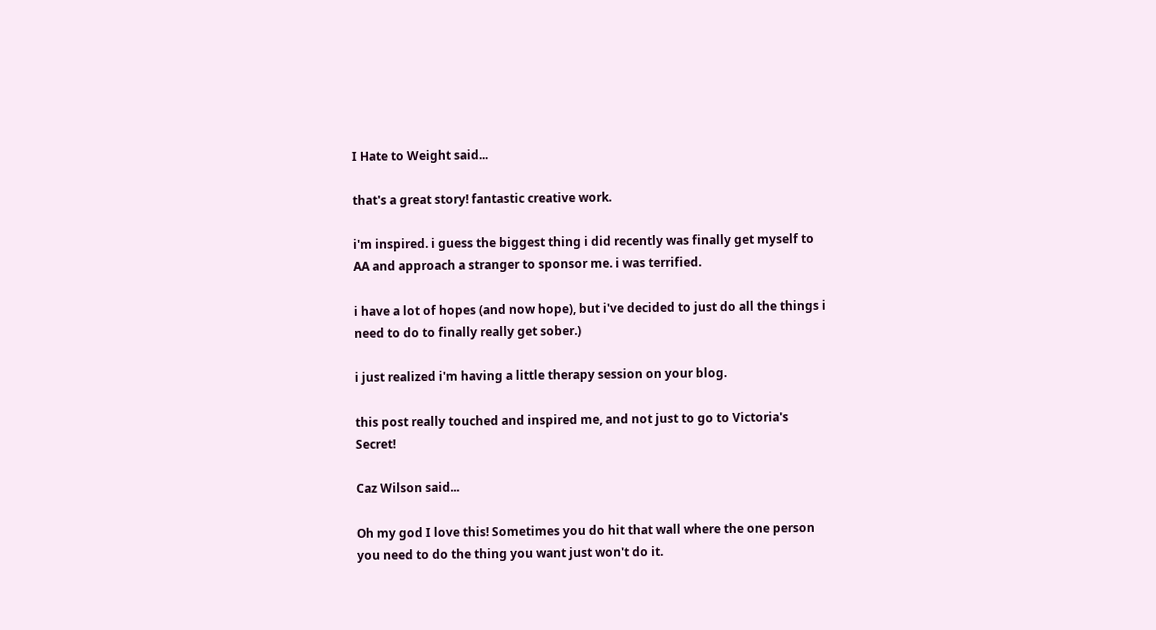I Hate to Weight said...

that's a great story! fantastic creative work.

i'm inspired. i guess the biggest thing i did recently was finally get myself to AA and approach a stranger to sponsor me. i was terrified.

i have a lot of hopes (and now hope), but i've decided to just do all the things i need to do to finally really get sober.)

i just realized i'm having a little therapy session on your blog.

this post really touched and inspired me, and not just to go to Victoria's Secret!

Caz Wilson said...

Oh my god I love this! Sometimes you do hit that wall where the one person you need to do the thing you want just won't do it.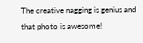The creative nagging is genius and that photo is awesome!